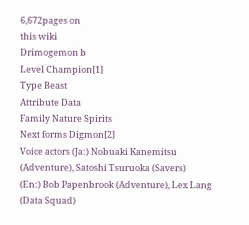6,672pages on
this wiki
Drimogemon b
Level Champion[1]
Type Beast
Attribute Data
Family Nature Spirits
Next forms Digmon[2]
Voice actors (Ja:) Nobuaki Kanemitsu (Adventure), Satoshi Tsuruoka (Savers)
(En:) Bob Papenbrook (Adventure), Lex Lang (Data Squad)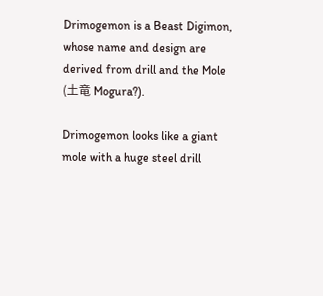Drimogemon is a Beast Digimon, whose name and design are derived from drill and the Mole (土竜 Mogura?).

Drimogemon looks like a giant mole with a huge steel drill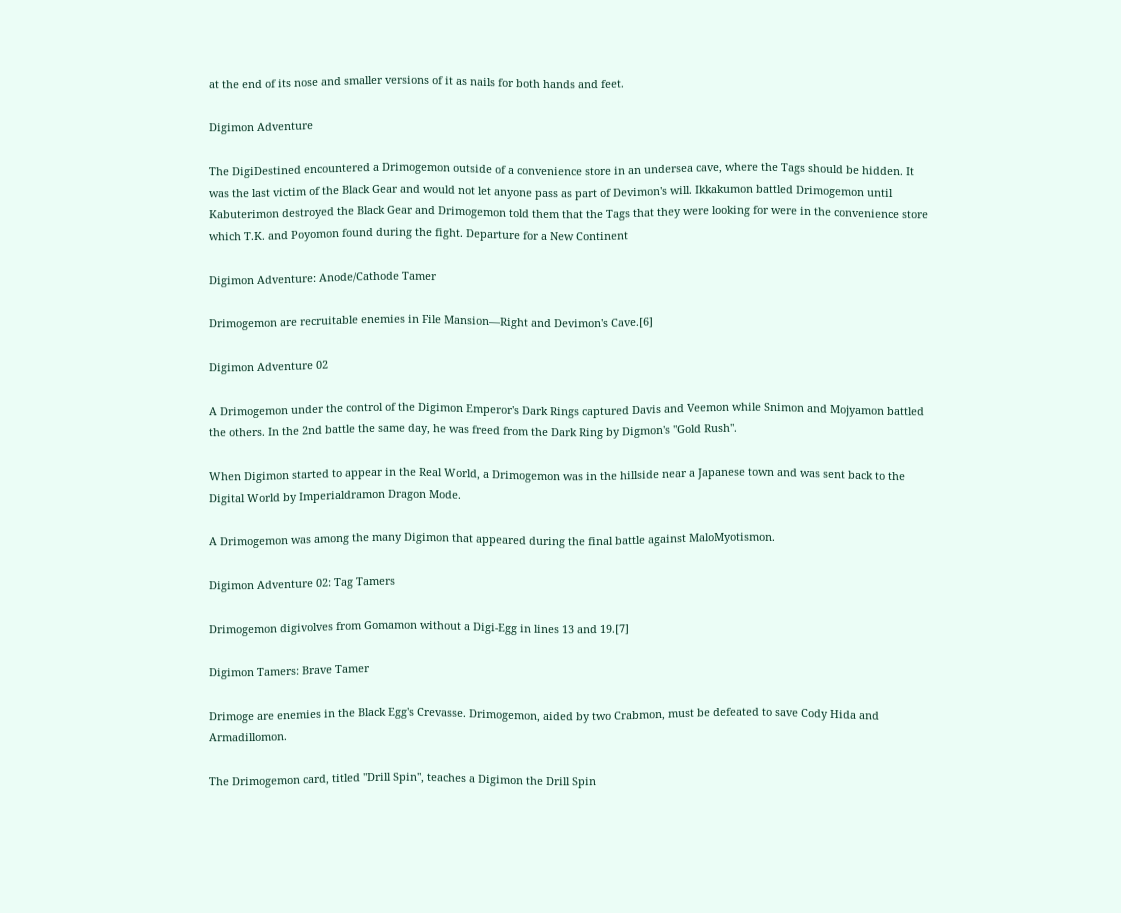at the end of its nose and smaller versions of it as nails for both hands and feet.

Digimon Adventure

The DigiDestined encountered a Drimogemon outside of a convenience store in an undersea cave, where the Tags should be hidden. It was the last victim of the Black Gear and would not let anyone pass as part of Devimon's will. Ikkakumon battled Drimogemon until Kabuterimon destroyed the Black Gear and Drimogemon told them that the Tags that they were looking for were in the convenience store which T.K. and Poyomon found during the fight. Departure for a New Continent

Digimon Adventure: Anode/Cathode Tamer

Drimogemon are recruitable enemies in File Mansion—Right and Devimon's Cave.[6]

Digimon Adventure 02

A Drimogemon under the control of the Digimon Emperor's Dark Rings captured Davis and Veemon while Snimon and Mojyamon battled the others. In the 2nd battle the same day, he was freed from the Dark Ring by Digmon's "Gold Rush".

When Digimon started to appear in the Real World, a Drimogemon was in the hillside near a Japanese town and was sent back to the Digital World by Imperialdramon Dragon Mode.

A Drimogemon was among the many Digimon that appeared during the final battle against MaloMyotismon.

Digimon Adventure 02: Tag Tamers

Drimogemon digivolves from Gomamon without a Digi-Egg in lines 13 and 19.[7]

Digimon Tamers: Brave Tamer

Drimoge are enemies in the Black Egg's Crevasse. Drimogemon, aided by two Crabmon, must be defeated to save Cody Hida and Armadillomon.

The Drimogemon card, titled "Drill Spin", teaches a Digimon the Drill Spin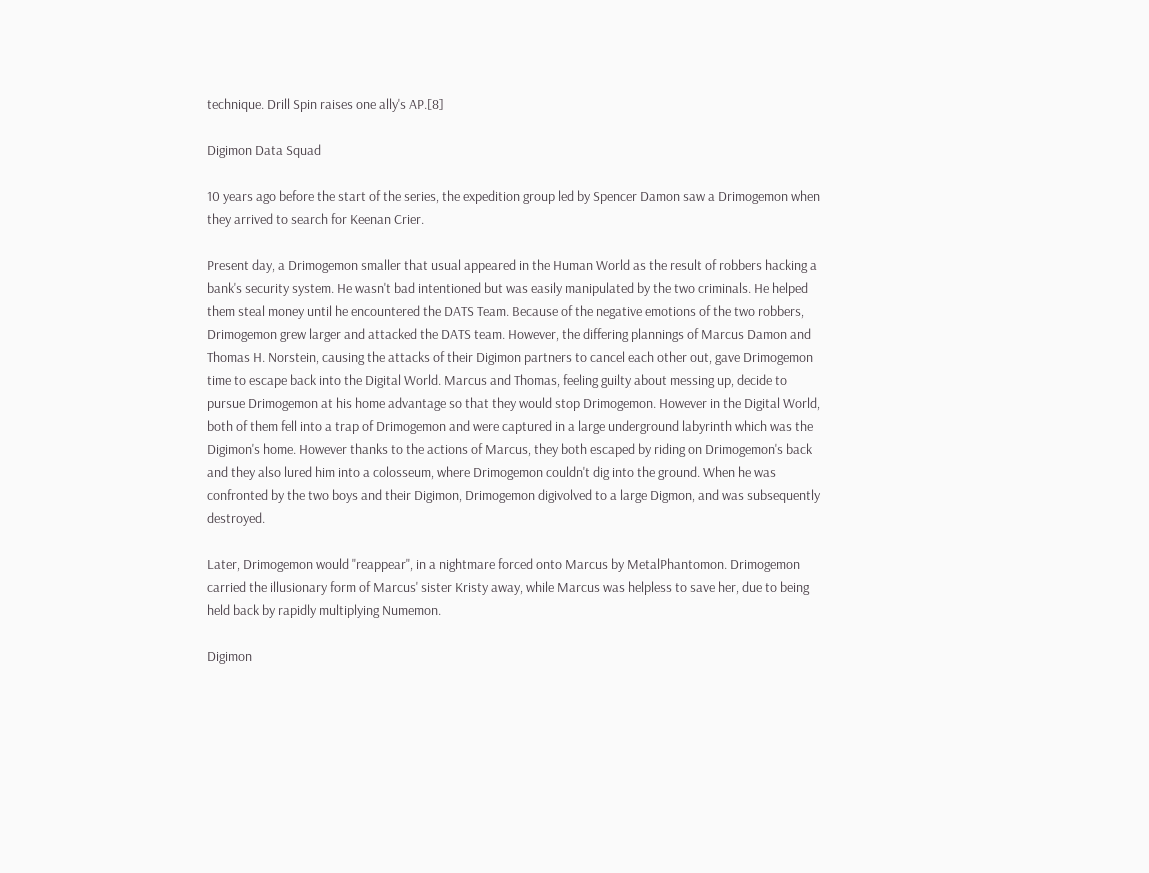technique. Drill Spin raises one ally's AP.[8]

Digimon Data Squad

10 years ago before the start of the series, the expedition group led by Spencer Damon saw a Drimogemon when they arrived to search for Keenan Crier.

Present day, a Drimogemon smaller that usual appeared in the Human World as the result of robbers hacking a bank's security system. He wasn't bad intentioned but was easily manipulated by the two criminals. He helped them steal money until he encountered the DATS Team. Because of the negative emotions of the two robbers, Drimogemon grew larger and attacked the DATS team. However, the differing plannings of Marcus Damon and Thomas H. Norstein, causing the attacks of their Digimon partners to cancel each other out, gave Drimogemon time to escape back into the Digital World. Marcus and Thomas, feeling guilty about messing up, decide to pursue Drimogemon at his home advantage so that they would stop Drimogemon. However in the Digital World, both of them fell into a trap of Drimogemon and were captured in a large underground labyrinth which was the Digimon's home. However thanks to the actions of Marcus, they both escaped by riding on Drimogemon's back and they also lured him into a colosseum, where Drimogemon couldn't dig into the ground. When he was confronted by the two boys and their Digimon, Drimogemon digivolved to a large Digmon, and was subsequently destroyed.

Later, Drimogemon would "reappear", in a nightmare forced onto Marcus by MetalPhantomon. Drimogemon carried the illusionary form of Marcus' sister Kristy away, while Marcus was helpless to save her, due to being held back by rapidly multiplying Numemon.

Digimon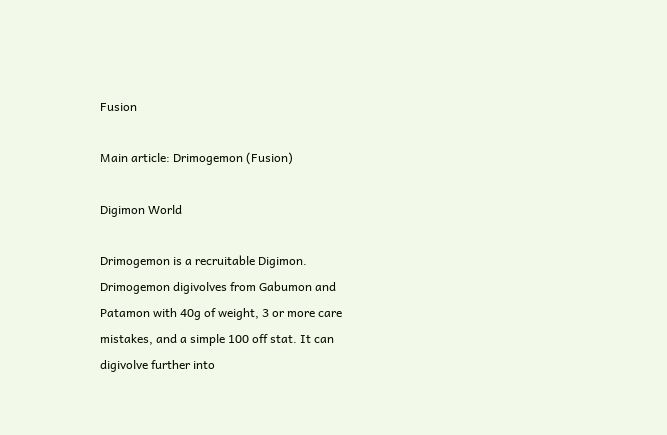Fusion

Main article: Drimogemon (Fusion)

Digimon World

Drimogemon is a recruitable Digimon. Drimogemon digivolves from Gabumon and Patamon with 40g of weight, 3 or more care mistakes, and a simple 100 off stat. It can digivolve further into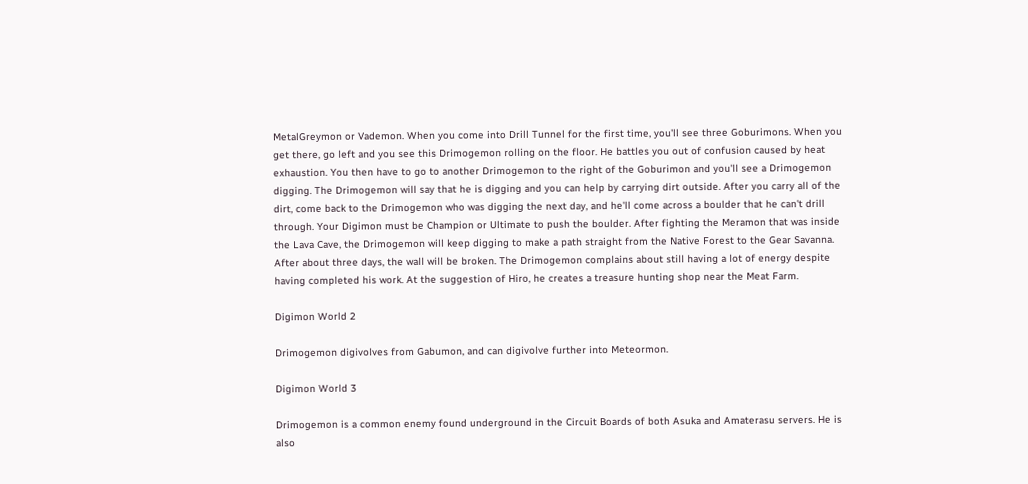MetalGreymon or Vademon. When you come into Drill Tunnel for the first time, you'll see three Goburimons. When you get there, go left and you see this Drimogemon rolling on the floor. He battles you out of confusion caused by heat exhaustion. You then have to go to another Drimogemon to the right of the Goburimon and you'll see a Drimogemon digging. The Drimogemon will say that he is digging and you can help by carrying dirt outside. After you carry all of the dirt, come back to the Drimogemon who was digging the next day, and he'll come across a boulder that he can't drill through. Your Digimon must be Champion or Ultimate to push the boulder. After fighting the Meramon that was inside the Lava Cave, the Drimogemon will keep digging to make a path straight from the Native Forest to the Gear Savanna. After about three days, the wall will be broken. The Drimogemon complains about still having a lot of energy despite having completed his work. At the suggestion of Hiro, he creates a treasure hunting shop near the Meat Farm.

Digimon World 2

Drimogemon digivolves from Gabumon, and can digivolve further into Meteormon.

Digimon World 3

Drimogemon is a common enemy found underground in the Circuit Boards of both Asuka and Amaterasu servers. He is also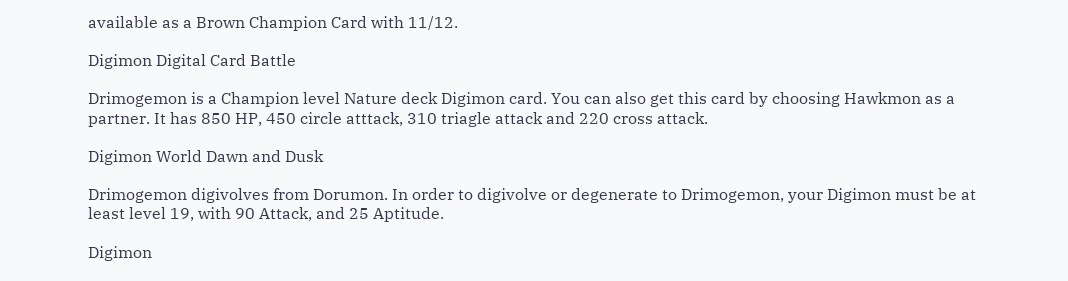available as a Brown Champion Card with 11/12.

Digimon Digital Card Battle

Drimogemon is a Champion level Nature deck Digimon card. You can also get this card by choosing Hawkmon as a partner. It has 850 HP, 450 circle atttack, 310 triagle attack and 220 cross attack.

Digimon World Dawn and Dusk

Drimogemon digivolves from Dorumon. In order to digivolve or degenerate to Drimogemon, your Digimon must be at least level 19, with 90 Attack, and 25 Aptitude.

Digimon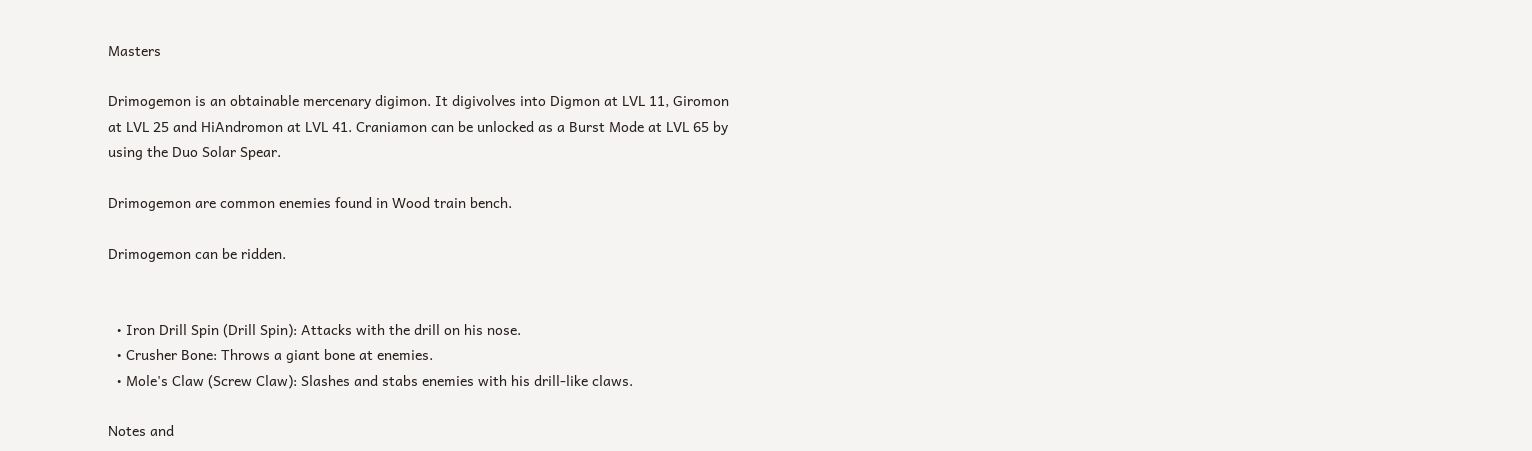Masters

Drimogemon is an obtainable mercenary digimon. It digivolves into Digmon at LVL 11, Giromon at LVL 25 and HiAndromon at LVL 41. Craniamon can be unlocked as a Burst Mode at LVL 65 by using the Duo Solar Spear.

Drimogemon are common enemies found in Wood train bench.

Drimogemon can be ridden.


  • Iron Drill Spin (Drill Spin): Attacks with the drill on his nose.
  • Crusher Bone: Throws a giant bone at enemies.
  • Mole's Claw (Screw Claw): Slashes and stabs enemies with his drill-like claws.

Notes and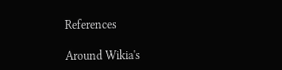References

Around Wikia's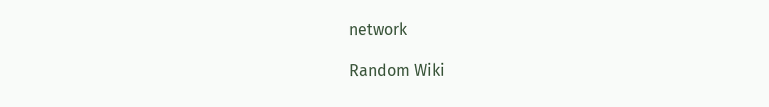network

Random Wiki